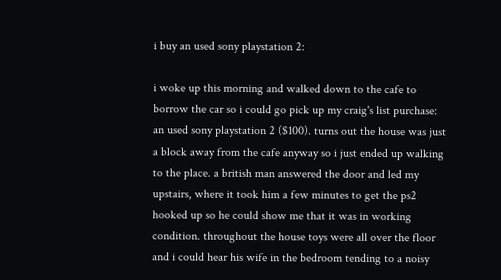i buy an used sony playstation 2:

i woke up this morning and walked down to the cafe to borrow the car so i could go pick up my craig's list purchase: an used sony playstation 2 ($100). turns out the house was just a block away from the cafe anyway so i just ended up walking to the place. a british man answered the door and led my upstairs, where it took him a few minutes to get the ps2 hooked up so he could show me that it was in working condition. throughout the house toys were all over the floor and i could hear his wife in the bedroom tending to a noisy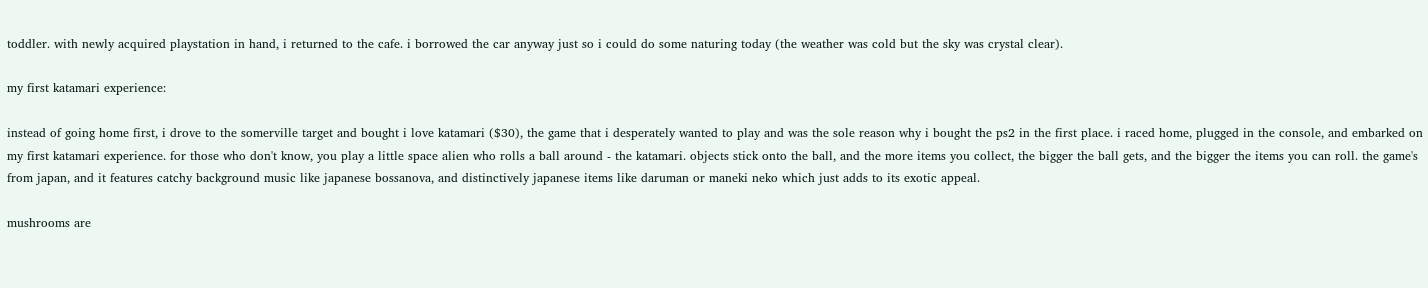toddler. with newly acquired playstation in hand, i returned to the cafe. i borrowed the car anyway just so i could do some naturing today (the weather was cold but the sky was crystal clear).

my first katamari experience:

instead of going home first, i drove to the somerville target and bought i love katamari ($30), the game that i desperately wanted to play and was the sole reason why i bought the ps2 in the first place. i raced home, plugged in the console, and embarked on my first katamari experience. for those who don't know, you play a little space alien who rolls a ball around - the katamari. objects stick onto the ball, and the more items you collect, the bigger the ball gets, and the bigger the items you can roll. the game's from japan, and it features catchy background music like japanese bossanova, and distinctively japanese items like daruman or maneki neko which just adds to its exotic appeal.

mushrooms are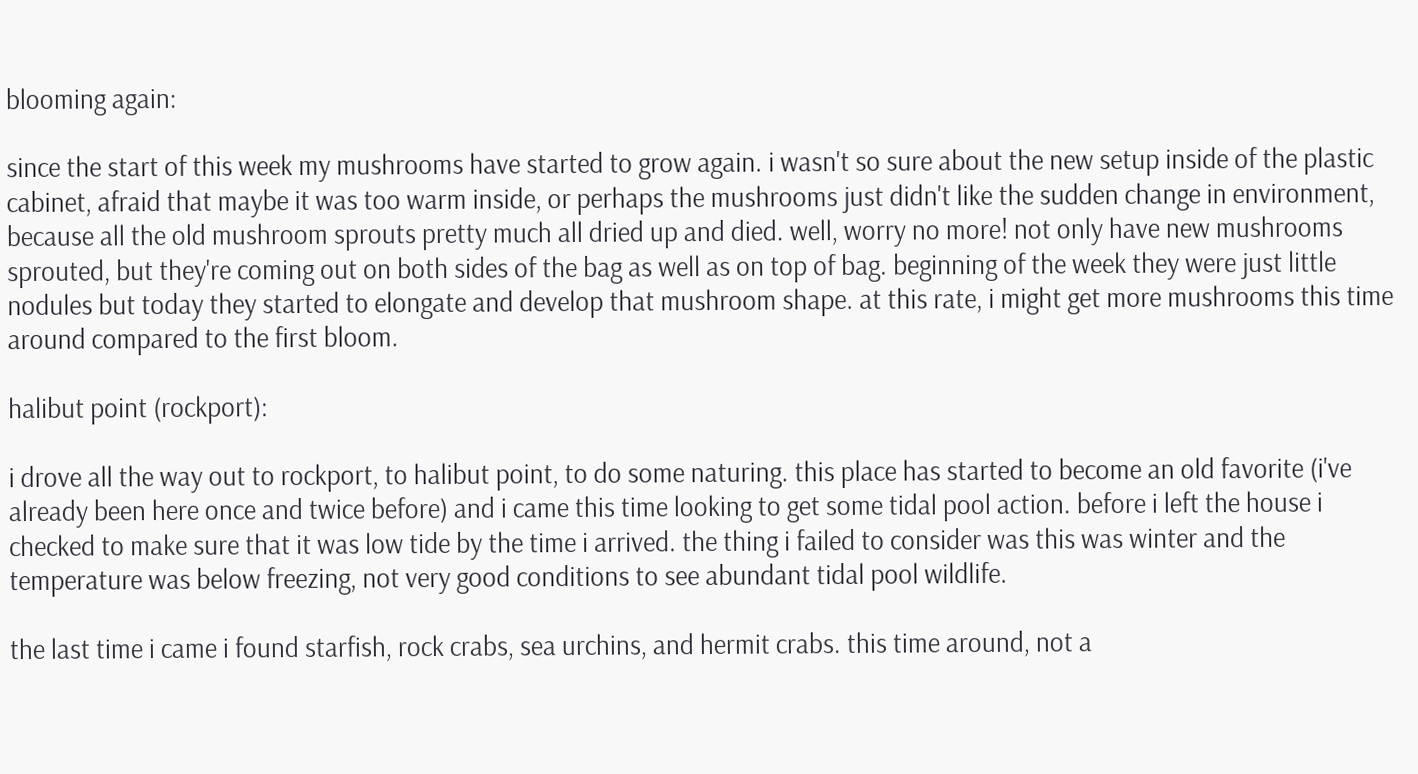blooming again:

since the start of this week my mushrooms have started to grow again. i wasn't so sure about the new setup inside of the plastic cabinet, afraid that maybe it was too warm inside, or perhaps the mushrooms just didn't like the sudden change in environment, because all the old mushroom sprouts pretty much all dried up and died. well, worry no more! not only have new mushrooms sprouted, but they're coming out on both sides of the bag as well as on top of bag. beginning of the week they were just little nodules but today they started to elongate and develop that mushroom shape. at this rate, i might get more mushrooms this time around compared to the first bloom.

halibut point (rockport):

i drove all the way out to rockport, to halibut point, to do some naturing. this place has started to become an old favorite (i've already been here once and twice before) and i came this time looking to get some tidal pool action. before i left the house i checked to make sure that it was low tide by the time i arrived. the thing i failed to consider was this was winter and the temperature was below freezing, not very good conditions to see abundant tidal pool wildlife.

the last time i came i found starfish, rock crabs, sea urchins, and hermit crabs. this time around, not a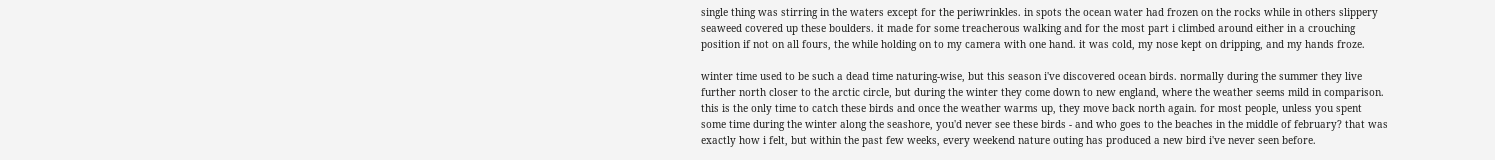single thing was stirring in the waters except for the periwrinkles. in spots the ocean water had frozen on the rocks while in others slippery seaweed covered up these boulders. it made for some treacherous walking and for the most part i climbed around either in a crouching position if not on all fours, the while holding on to my camera with one hand. it was cold, my nose kept on dripping, and my hands froze.

winter time used to be such a dead time naturing-wise, but this season i've discovered ocean birds. normally during the summer they live further north closer to the arctic circle, but during the winter they come down to new england, where the weather seems mild in comparison. this is the only time to catch these birds and once the weather warms up, they move back north again. for most people, unless you spent some time during the winter along the seashore, you'd never see these birds - and who goes to the beaches in the middle of february? that was exactly how i felt, but within the past few weeks, every weekend nature outing has produced a new bird i've never seen before.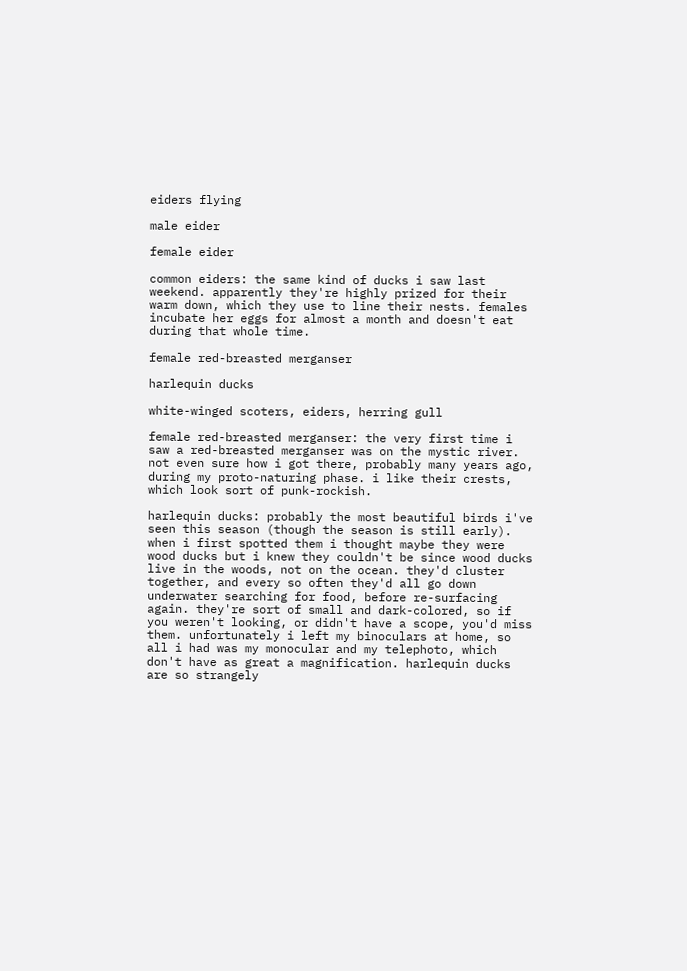eiders flying

male eider

female eider

common eiders: the same kind of ducks i saw last weekend. apparently they're highly prized for their warm down, which they use to line their nests. females incubate her eggs for almost a month and doesn't eat during that whole time.

female red-breasted merganser

harlequin ducks

white-winged scoters, eiders, herring gull

female red-breasted merganser: the very first time i saw a red-breasted merganser was on the mystic river. not even sure how i got there, probably many years ago, during my proto-naturing phase. i like their crests, which look sort of punk-rockish.

harlequin ducks: probably the most beautiful birds i've seen this season (though the season is still early). when i first spotted them i thought maybe they were wood ducks but i knew they couldn't be since wood ducks live in the woods, not on the ocean. they'd cluster together, and every so often they'd all go down underwater searching for food, before re-surfacing again. they're sort of small and dark-colored, so if you weren't looking, or didn't have a scope, you'd miss them. unfortunately i left my binoculars at home, so all i had was my monocular and my telephoto, which don't have as great a magnification. harlequin ducks are so strangely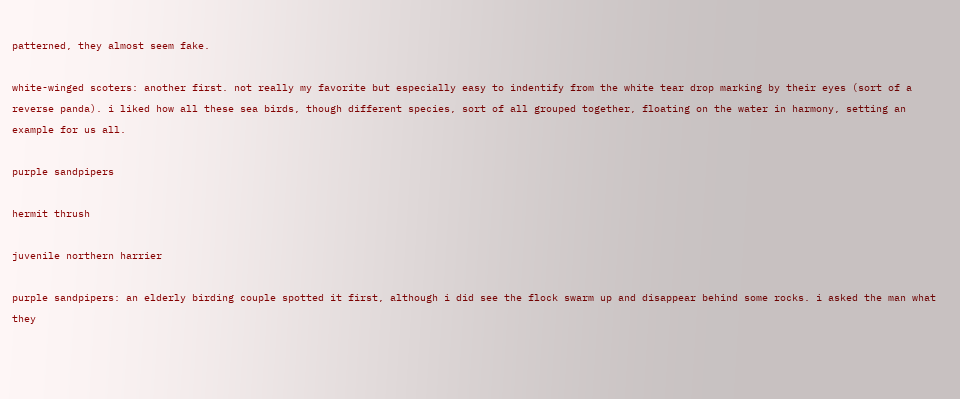patterned, they almost seem fake.

white-winged scoters: another first. not really my favorite but especially easy to indentify from the white tear drop marking by their eyes (sort of a reverse panda). i liked how all these sea birds, though different species, sort of all grouped together, floating on the water in harmony, setting an example for us all.

purple sandpipers

hermit thrush

juvenile northern harrier

purple sandpipers: an elderly birding couple spotted it first, although i did see the flock swarm up and disappear behind some rocks. i asked the man what they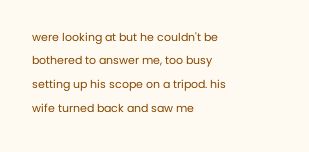were looking at but he couldn't be bothered to answer me, too busy setting up his scope on a tripod. his wife turned back and saw me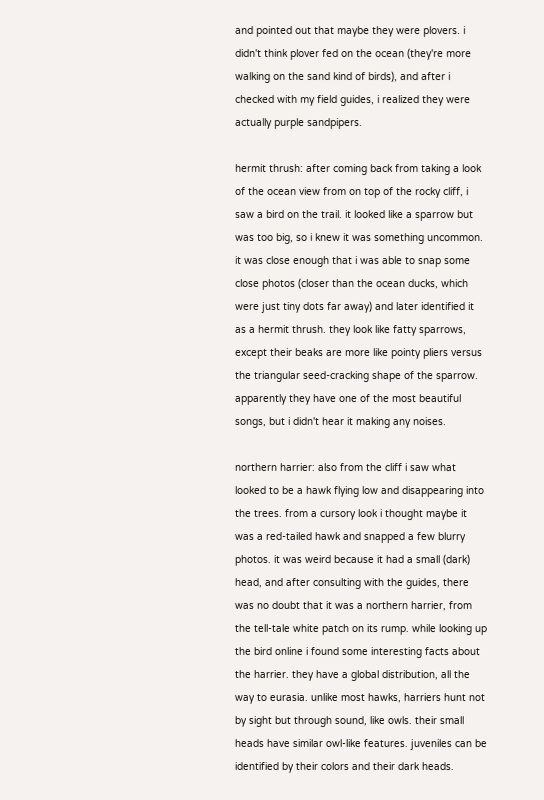and pointed out that maybe they were plovers. i didn't think plover fed on the ocean (they're more walking on the sand kind of birds), and after i checked with my field guides, i realized they were actually purple sandpipers.

hermit thrush: after coming back from taking a look of the ocean view from on top of the rocky cliff, i saw a bird on the trail. it looked like a sparrow but was too big, so i knew it was something uncommon. it was close enough that i was able to snap some close photos (closer than the ocean ducks, which were just tiny dots far away) and later identified it as a hermit thrush. they look like fatty sparrows, except their beaks are more like pointy pliers versus the triangular seed-cracking shape of the sparrow. apparently they have one of the most beautiful songs, but i didn't hear it making any noises.

northern harrier: also from the cliff i saw what looked to be a hawk flying low and disappearing into the trees. from a cursory look i thought maybe it was a red-tailed hawk and snapped a few blurry photos. it was weird because it had a small (dark) head, and after consulting with the guides, there was no doubt that it was a northern harrier, from the tell-tale white patch on its rump. while looking up the bird online i found some interesting facts about the harrier. they have a global distribution, all the way to eurasia. unlike most hawks, harriers hunt not by sight but through sound, like owls. their small heads have similar owl-like features. juveniles can be identified by their colors and their dark heads.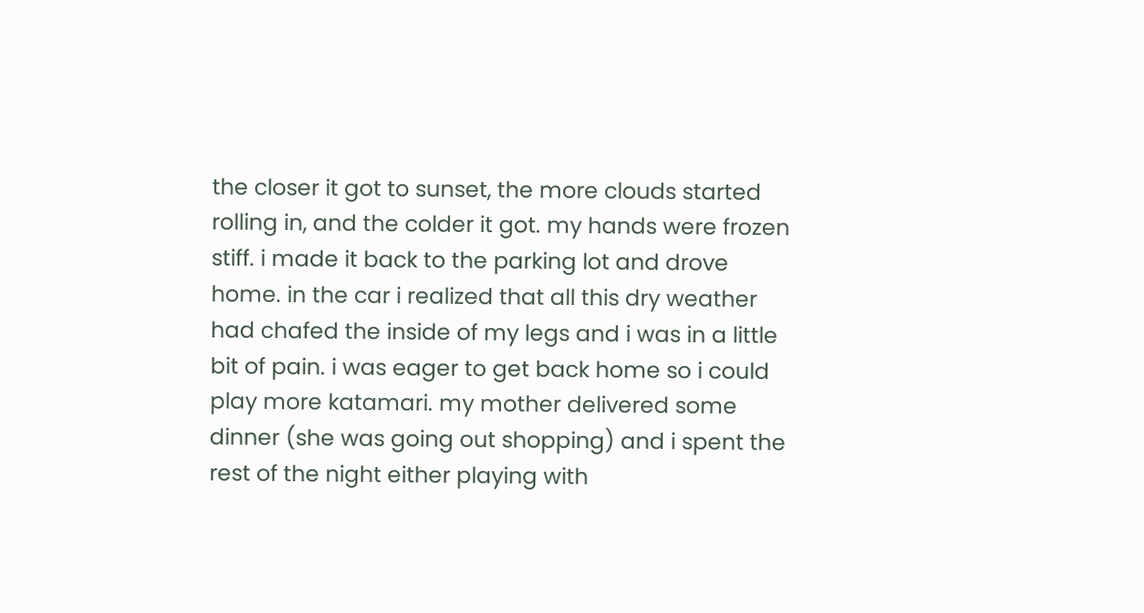the closer it got to sunset, the more clouds started rolling in, and the colder it got. my hands were frozen stiff. i made it back to the parking lot and drove home. in the car i realized that all this dry weather had chafed the inside of my legs and i was in a little bit of pain. i was eager to get back home so i could play more katamari. my mother delivered some dinner (she was going out shopping) and i spent the rest of the night either playing with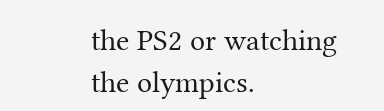the PS2 or watching the olympics.